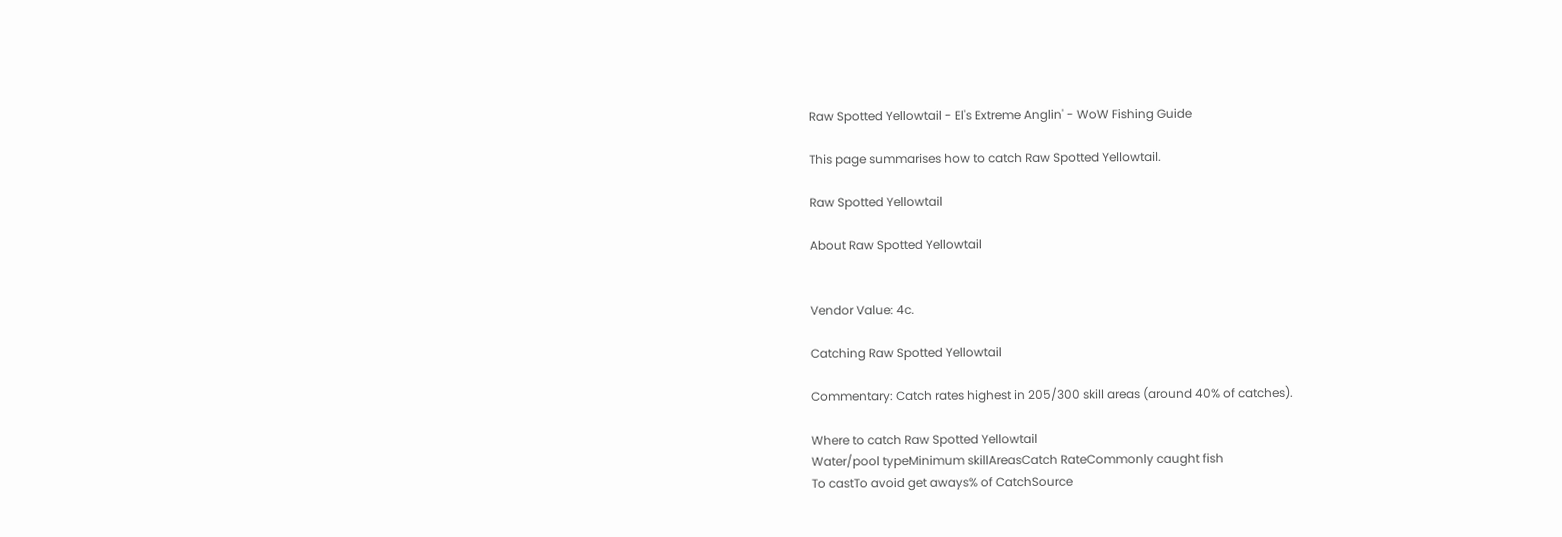Raw Spotted Yellowtail - El's Extreme Anglin' - WoW Fishing Guide

This page summarises how to catch Raw Spotted Yellowtail.

Raw Spotted Yellowtail

About Raw Spotted Yellowtail


Vendor Value: 4c.

Catching Raw Spotted Yellowtail

Commentary: Catch rates highest in 205/300 skill areas (around 40% of catches).

Where to catch Raw Spotted Yellowtail
Water/pool typeMinimum skillAreasCatch RateCommonly caught fish
To castTo avoid get aways% of CatchSource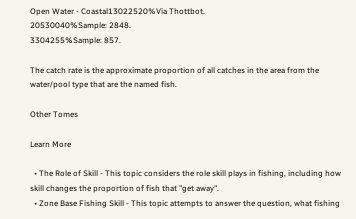Open Water - Coastal13022520%Via Thottbot.
20530040%Sample: 2848.
3304255%Sample: 857.

The catch rate is the approximate proportion of all catches in the area from the water/pool type that are the named fish.

Other Tomes

Learn More

  • The Role of Skill - This topic considers the role skill plays in fishing, including how skill changes the proportion of fish that "get away".
  • Zone Base Fishing Skill - This topic attempts to answer the question, what fishing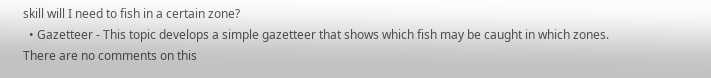skill will I need to fish in a certain zone?
  • Gazetteer - This topic develops a simple gazetteer that shows which fish may be caught in which zones.
There are no comments on this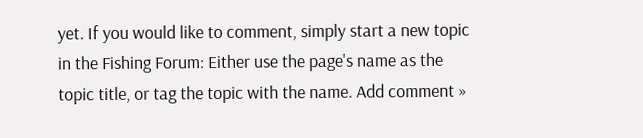yet. If you would like to comment, simply start a new topic in the Fishing Forum: Either use the page's name as the topic title, or tag the topic with the name. Add comment »